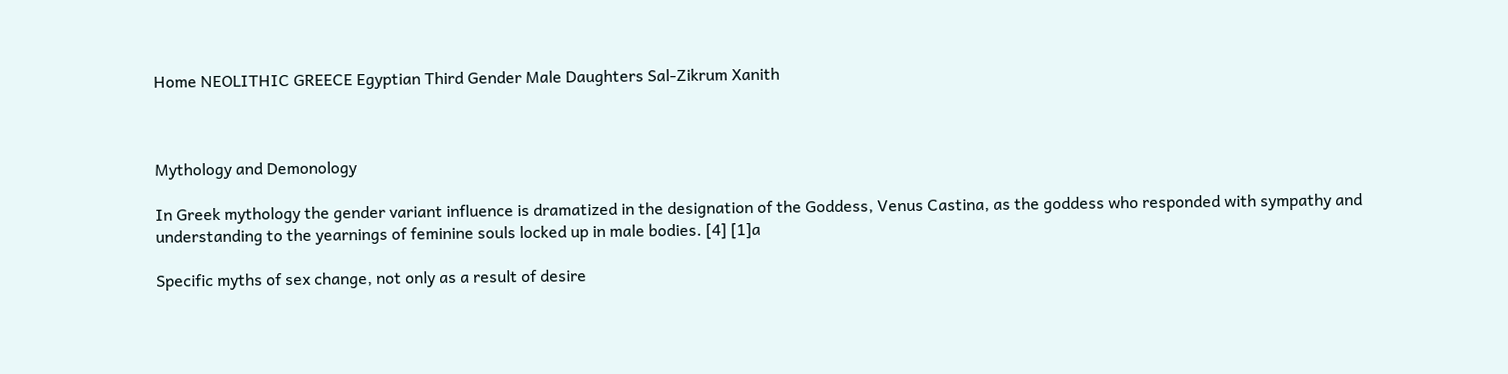Home NEOLITHIC GREECE Egyptian Third Gender Male Daughters Sal-Zikrum Xanith



Mythology and Demonology

In Greek mythology the gender variant influence is dramatized in the designation of the Goddess, Venus Castina, as the goddess who responded with sympathy and understanding to the yearnings of feminine souls locked up in male bodies. [4] [1]a

Specific myths of sex change, not only as a result of desire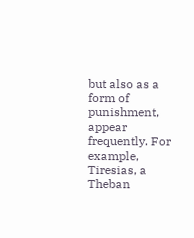but also as a form of punishment, appear frequently. For example, Tiresias, a Theban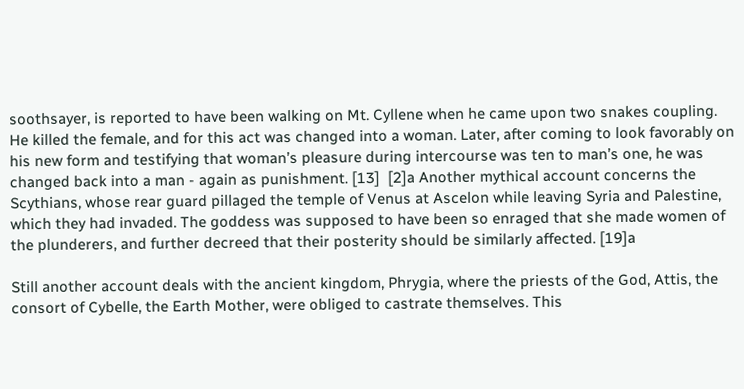soothsayer, is reported to have been walking on Mt. Cyllene when he came upon two snakes coupling. He killed the female, and for this act was changed into a woman. Later, after coming to look favorably on his new form and testifying that woman’s pleasure during intercourse was ten to man’s one, he was changed back into a man - again as punishment. [13]  [2]a Another mythical account concerns the Scythians, whose rear guard pillaged the temple of Venus at Ascelon while leaving Syria and Palestine, which they had invaded. The goddess was supposed to have been so enraged that she made women of the plunderers, and further decreed that their posterity should be similarly affected. [19]a

Still another account deals with the ancient kingdom, Phrygia, where the priests of the God, Attis, the consort of Cybelle, the Earth Mother, were obliged to castrate themselves. This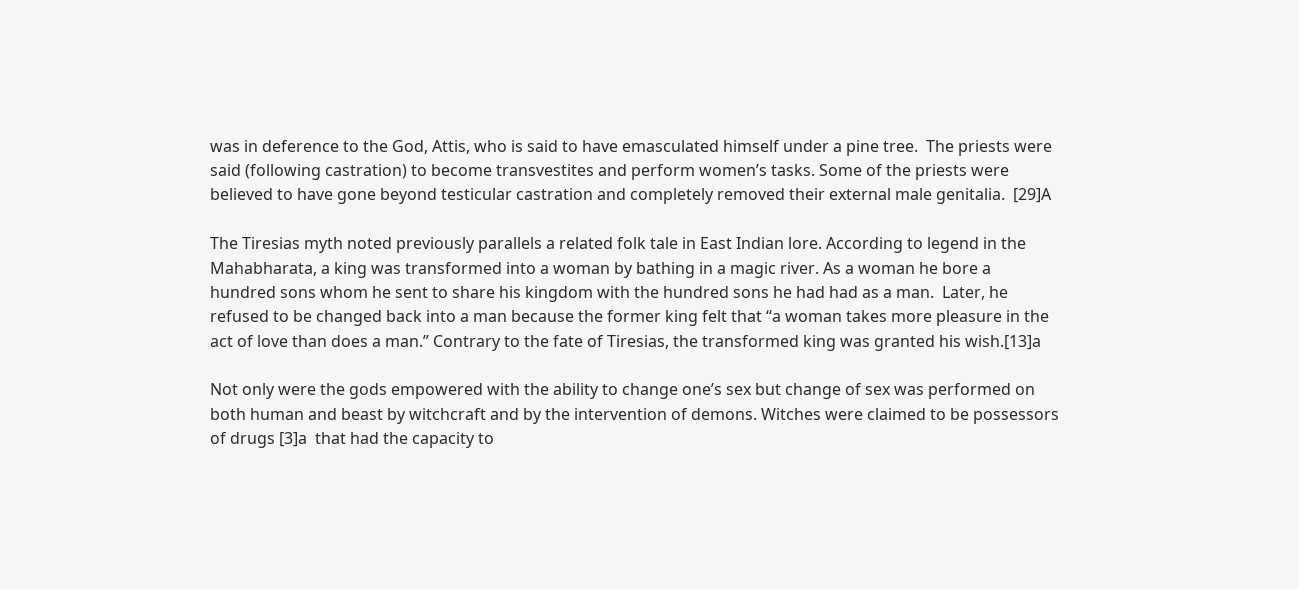was in deference to the God, Attis, who is said to have emasculated himself under a pine tree.  The priests were said (following castration) to become transvestites and perform women’s tasks. Some of the priests were believed to have gone beyond testicular castration and completely removed their external male genitalia.  [29]A

The Tiresias myth noted previously parallels a related folk tale in East Indian lore. According to legend in the Mahabharata, a king was transformed into a woman by bathing in a magic river. As a woman he bore a hundred sons whom he sent to share his kingdom with the hundred sons he had had as a man.  Later, he refused to be changed back into a man because the former king felt that “a woman takes more pleasure in the act of love than does a man.” Contrary to the fate of Tiresias, the transformed king was granted his wish.[13]a

Not only were the gods empowered with the ability to change one’s sex but change of sex was performed on both human and beast by witchcraft and by the intervention of demons. Witches were claimed to be possessors of drugs [3]a  that had the capacity to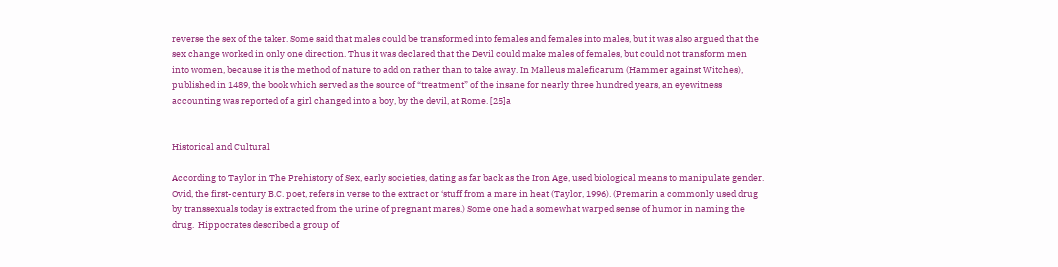reverse the sex of the taker. Some said that males could be transformed into females and females into males, but it was also argued that the sex change worked in only one direction. Thus it was declared that the Devil could make males of females, but could not transform men into women, because it is the method of nature to add on rather than to take away. In Malleus maleficarum (Hammer against Witches), published in 1489, the book which served as the source of “treatment” of the insane for nearly three hundred years, an eyewitness accounting was reported of a girl changed into a boy, by the devil, at Rome. [25]a


Historical and Cultural

According to Taylor in The Prehistory of Sex, early societies, dating as far back as the Iron Age, used biological means to manipulate gender.  Ovid, the first-century B.C. poet, refers in verse to the extract or ‘stuff from a mare in heat (Taylor, 1996). (Premarin a commonly used drug by transsexuals today is extracted from the urine of pregnant mares.) Some one had a somewhat warped sense of humor in naming the drug.  Hippocrates described a group of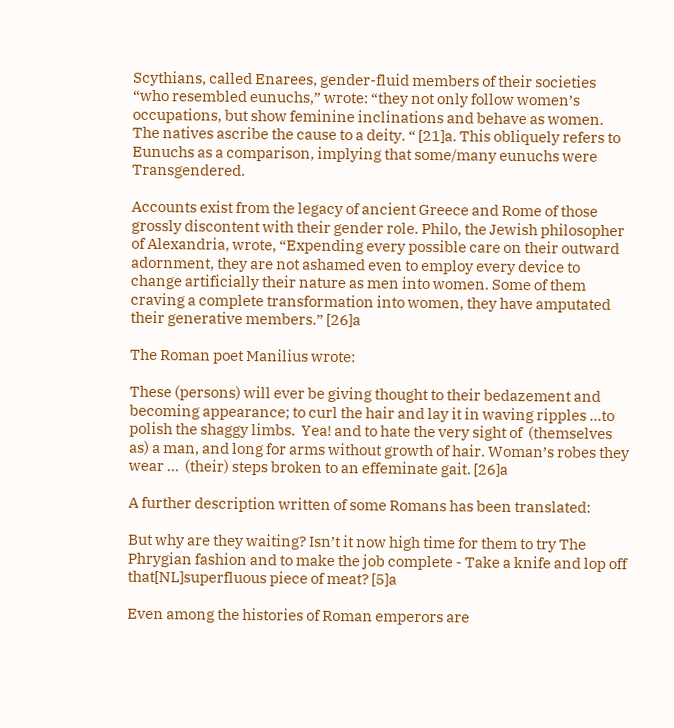Scythians, called Enarees, gender-fluid members of their societies “who resembled eunuchs,” wrote: “they not only follow women’s occupations, but show feminine inclinations and behave as women. The natives ascribe the cause to a deity. “ [21]a. This obliquely refers to Eunuchs as a comparison, implying that some/many eunuchs were Transgendered.

Accounts exist from the legacy of ancient Greece and Rome of those grossly discontent with their gender role. Philo, the Jewish philosopher of Alexandria, wrote, “Expending every possible care on their outward adornment, they are not ashamed even to employ every device to change artificially their nature as men into women. Some of them craving a complete transformation into women, they have amputated their generative members.” [26]a

The Roman poet Manilius wrote:

These (persons) will ever be giving thought to their bedazement and becoming appearance; to curl the hair and lay it in waving ripples ...to polish the shaggy limbs.  Yea! and to hate the very sight of  (themselves as) a man, and long for arms without growth of hair. Woman’s robes they wear ...  (their) steps broken to an effeminate gait. [26]a

A further description written of some Romans has been translated:

But why are they waiting? Isn’t it now high time for them to try The Phrygian fashion and to make the job complete - Take a knife and lop off that[NL]superfluous piece of meat? [5]a

Even among the histories of Roman emperors are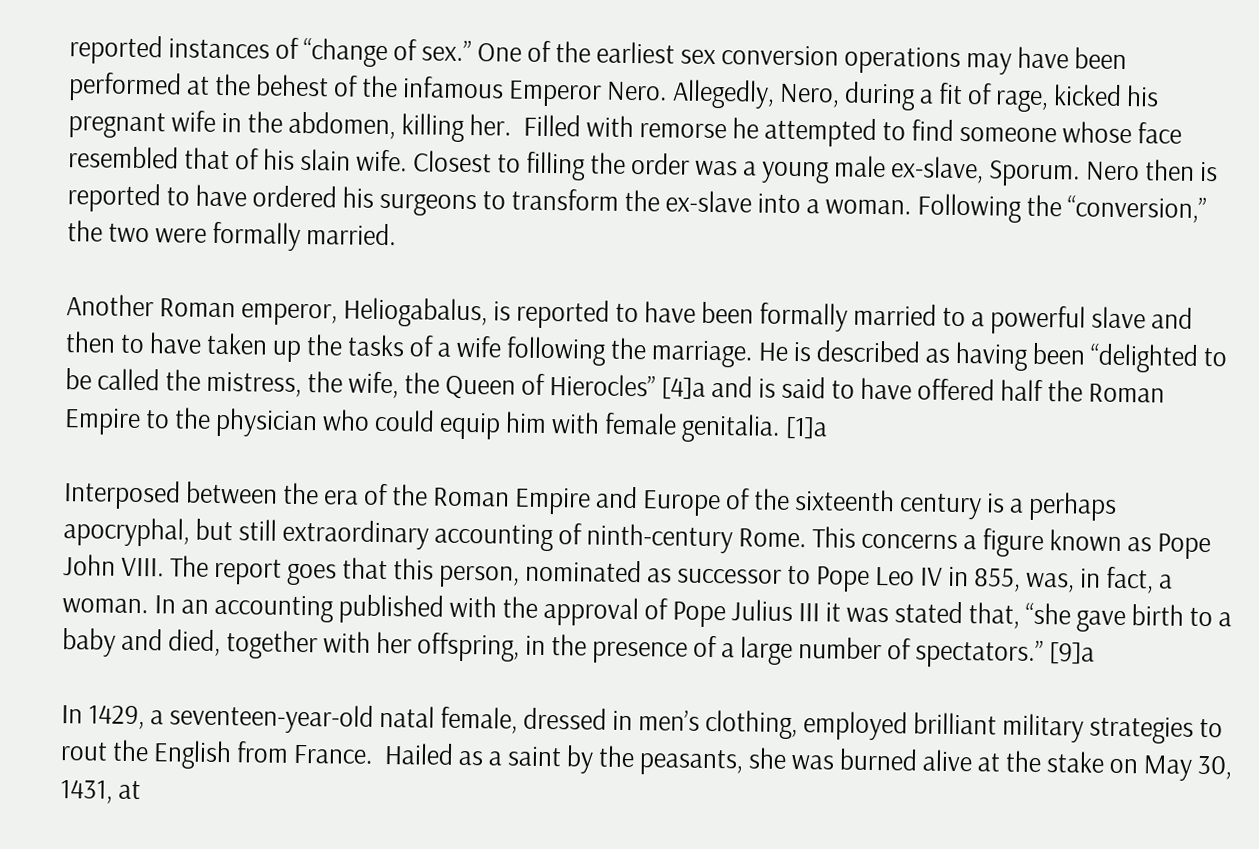reported instances of “change of sex.” One of the earliest sex conversion operations may have been performed at the behest of the infamous Emperor Nero. Allegedly, Nero, during a fit of rage, kicked his pregnant wife in the abdomen, killing her.  Filled with remorse he attempted to find someone whose face resembled that of his slain wife. Closest to filling the order was a young male ex-slave, Sporum. Nero then is reported to have ordered his surgeons to transform the ex-slave into a woman. Following the “conversion,” the two were formally married.

Another Roman emperor, Heliogabalus, is reported to have been formally married to a powerful slave and then to have taken up the tasks of a wife following the marriage. He is described as having been “delighted to be called the mistress, the wife, the Queen of Hierocles” [4]a and is said to have offered half the Roman Empire to the physician who could equip him with female genitalia. [1]a

Interposed between the era of the Roman Empire and Europe of the sixteenth century is a perhaps apocryphal, but still extraordinary accounting of ninth-century Rome. This concerns a figure known as Pope John VIII. The report goes that this person, nominated as successor to Pope Leo IV in 855, was, in fact, a woman. In an accounting published with the approval of Pope Julius III it was stated that, “she gave birth to a baby and died, together with her offspring, in the presence of a large number of spectators.” [9]a

In 1429, a seventeen-year-old natal female, dressed in men’s clothing, employed brilliant military strategies to rout the English from France.  Hailed as a saint by the peasants, she was burned alive at the stake on May 30, 1431, at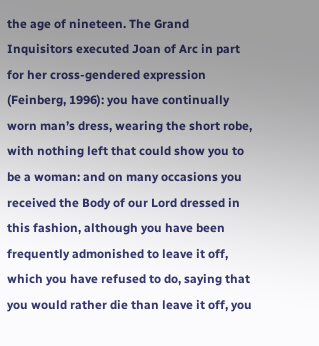the age of nineteen. The Grand Inquisitors executed Joan of Arc in part for her cross-gendered expression (Feinberg, 1996): you have continually worn man’s dress, wearing the short robe, with nothing left that could show you to be a woman: and on many occasions you received the Body of our Lord dressed in this fashion, although you have been frequently admonished to leave it off, which you have refused to do, saying that you would rather die than leave it off, you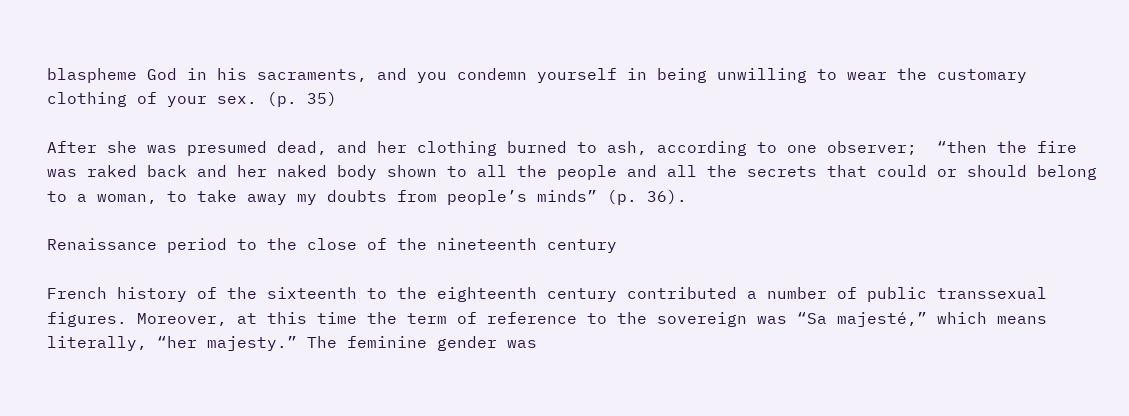blaspheme God in his sacraments, and you condemn yourself in being unwilling to wear the customary clothing of your sex. (p. 35)

After she was presumed dead, and her clothing burned to ash, according to one observer;  “then the fire was raked back and her naked body shown to all the people and all the secrets that could or should belong to a woman, to take away my doubts from people’s minds” (p. 36).

Renaissance period to the close of the nineteenth century

French history of the sixteenth to the eighteenth century contributed a number of public transsexual figures. Moreover, at this time the term of reference to the sovereign was “Sa majesté,” which means literally, “her majesty.” The feminine gender was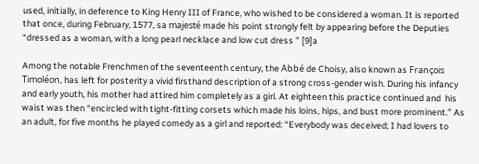used, initially, in deference to King Henry III of France, who wished to be considered a woman. It is reported that once, during February, 1577, sa majesté made his point strongly felt by appearing before the Deputies “dressed as a woman, with a long pearl necklace and low cut dress ” [9]a

Among the notable Frenchmen of the seventeenth century, the Abbé de Choisy, also known as François Timoléon, has left for posterity a vivid firsthand description of a strong cross-gender wish. During his infancy and early youth, his mother had attired him completely as a girl. At eighteen this practice continued and  his waist was then “encircled with tight-fitting corsets which made his loins, hips, and bust more prominent.” As an adult, for five months he played comedy as a girl and reported: “Everybody was deceived; I had lovers to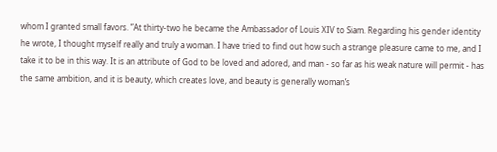whom I granted small favors. ”At thirty-two he became the Ambassador of Louis XIV to Siam. Regarding his gender identity he wrote, I thought myself really and truly a woman. I have tried to find out how such a strange pleasure came to me, and I take it to be in this way. It is an attribute of God to be loved and adored, and man - so far as his weak nature will permit - has the same ambition, and it is beauty, which creates love, and beauty is generally woman’s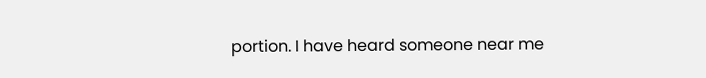portion. I have heard someone near me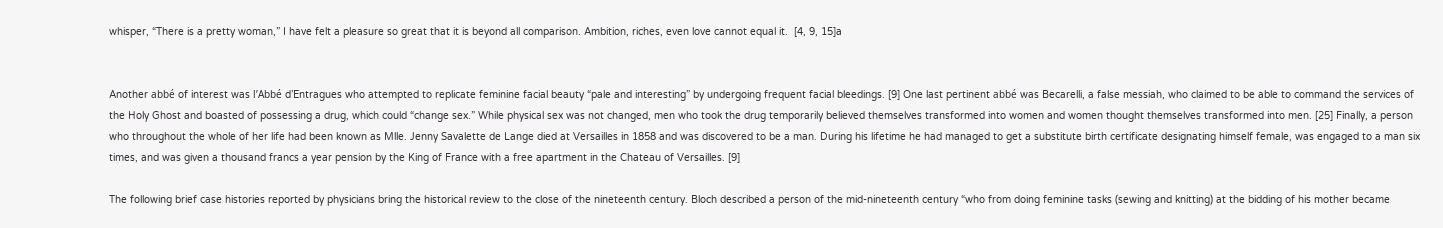whisper, “There is a pretty woman,” I have felt a pleasure so great that it is beyond all comparison. Ambition, riches, even love cannot equal it.  [4, 9, 15]a


Another abbé of interest was l’Abbé d’Entragues who attempted to replicate feminine facial beauty “pale and interesting” by undergoing frequent facial bleedings. [9] One last pertinent abbé was Becarelli, a false messiah, who claimed to be able to command the services of the Holy Ghost and boasted of possessing a drug, which could “change sex.” While physical sex was not changed, men who took the drug temporarily believed themselves transformed into women and women thought themselves transformed into men. [25] Finally, a person who throughout the whole of her life had been known as Mlle. Jenny Savalette de Lange died at Versailles in 1858 and was discovered to be a man. During his lifetime he had managed to get a substitute birth certificate designating himself female, was engaged to a man six times, and was given a thousand francs a year pension by the King of France with a free apartment in the Chateau of Versailles. [9]

The following brief case histories reported by physicians bring the historical review to the close of the nineteenth century. Bloch described a person of the mid-nineteenth century “who from doing feminine tasks (sewing and knitting) at the bidding of his mother became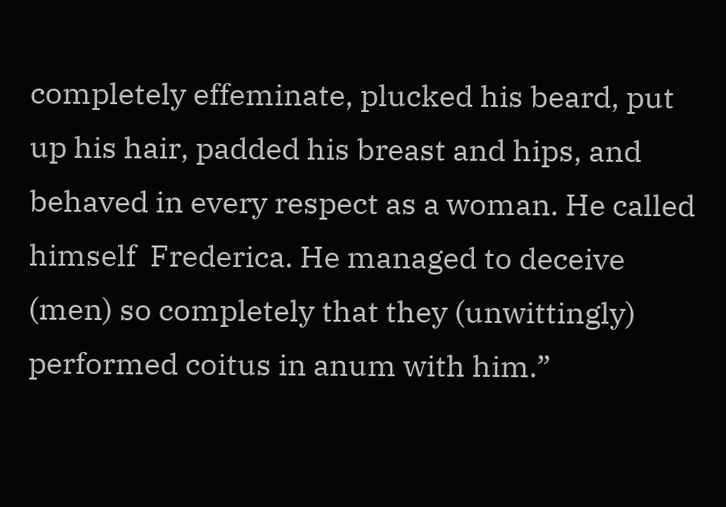completely effeminate, plucked his beard, put up his hair, padded his breast and hips, and behaved in every respect as a woman. He called himself  Frederica. He managed to deceive (men) so completely that they (unwittingly) performed coitus in anum with him.”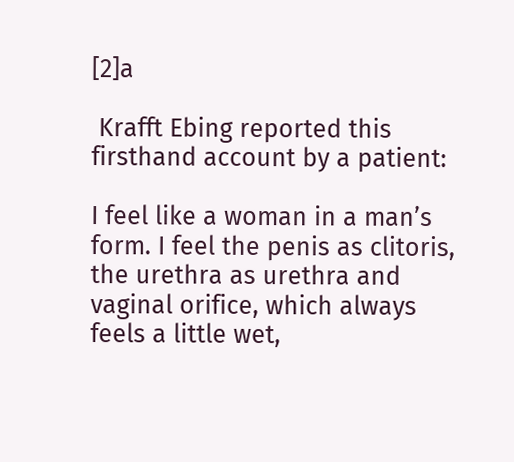[2]a

 Krafft Ebing reported this firsthand account by a patient:

I feel like a woman in a man’s form. I feel the penis as clitoris, the urethra as urethra and vaginal orifice, which always feels a little wet,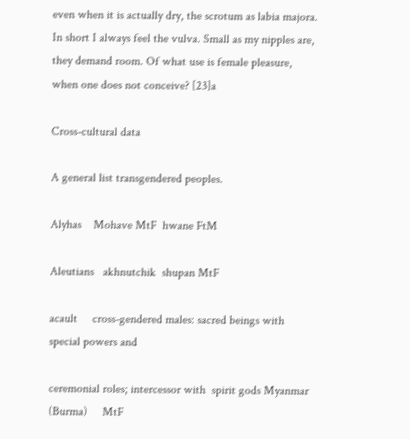even when it is actually dry, the scrotum as labia majora. In short I always feel the vulva. Small as my nipples are, they demand room. Of what use is female pleasure, when one does not conceive? [23]a

Cross-cultural data

A general list transgendered peoples.

Alyhas    Mohave MtF  hwane FtM

Aleutians   akhnutchik  shupan MtF

acault     cross-gendered males: sacred beings with special powers and

ceremonial roles; intercessor with  spirit gods Myanmar (Burma)     MtF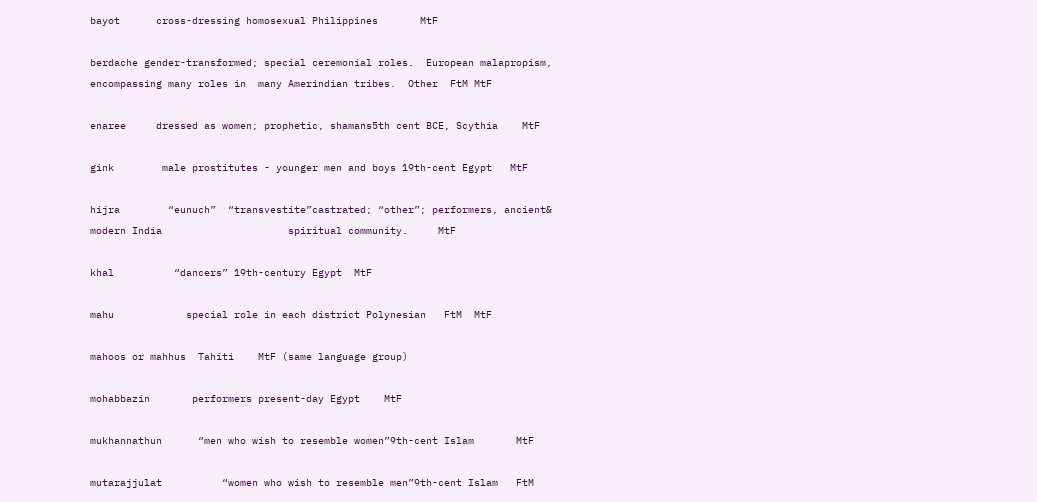bayot      cross-dressing homosexual Philippines       MtF

berdache gender-transformed; special ceremonial roles.  European malapropism,           encompassing many roles in  many Amerindian tribes.  Other  FtM MtF

enaree     dressed as women; prophetic, shamans5th cent BCE, Scythia    MtF

gink        male prostitutes - younger men and boys 19th-cent Egypt   MtF

hijra        “eunuch”  “transvestite”castrated; “other”; performers, ancient& modern India                     spiritual community.     MtF

khal          “dancers” 19th-century Egypt  MtF

mahu            special role in each district Polynesian   FtM  MtF

mahoos or mahhus  Tahiti    MtF (same language group)

mohabbazin       performers present-day Egypt    MtF

mukhannathun      “men who wish to resemble women”9th-cent Islam       MtF

mutarajjulat          “women who wish to resemble men”9th-cent Islam   FtM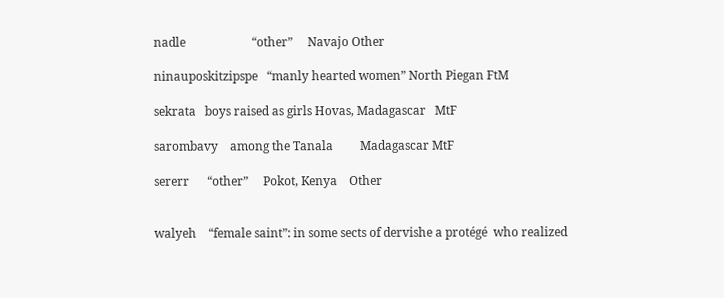nadle                      “other”     Navajo Other

ninauposkitzipspe   “manly hearted women” North Piegan FtM

sekrata   boys raised as girls Hovas, Madagascar   MtF

sarombavy    among the Tanala         Madagascar MtF

sererr      “other”     Pokot, Kenya    Other


walyeh    “female saint”: in some sects of dervishe a protégé  who realized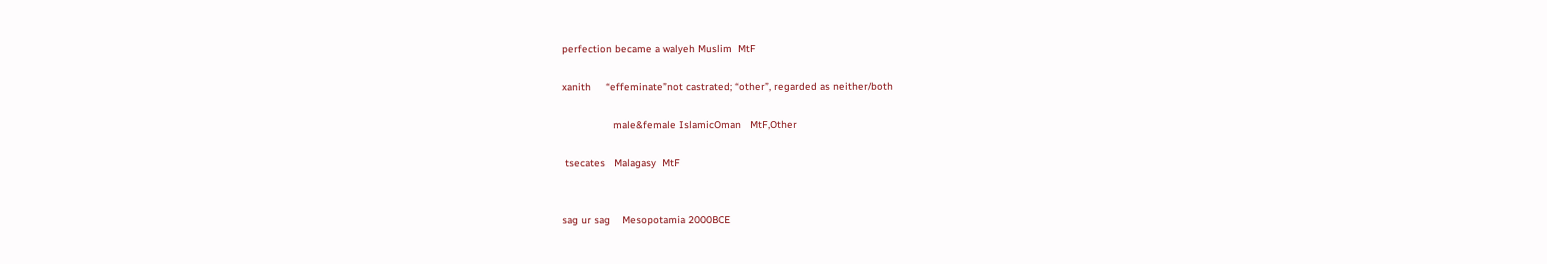perfection became a walyeh Muslim  MtF

xanith     “effeminate”not castrated; “other”, regarded as neither/both

                 male&female IslamicOman   MtF,Other

 tsecates   Malagasy  MtF


sag ur sag    Mesopotamia 2000BCE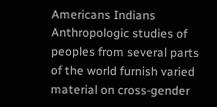Americans Indians Anthropologic studies of peoples from several parts of the world furnish varied material on cross-gender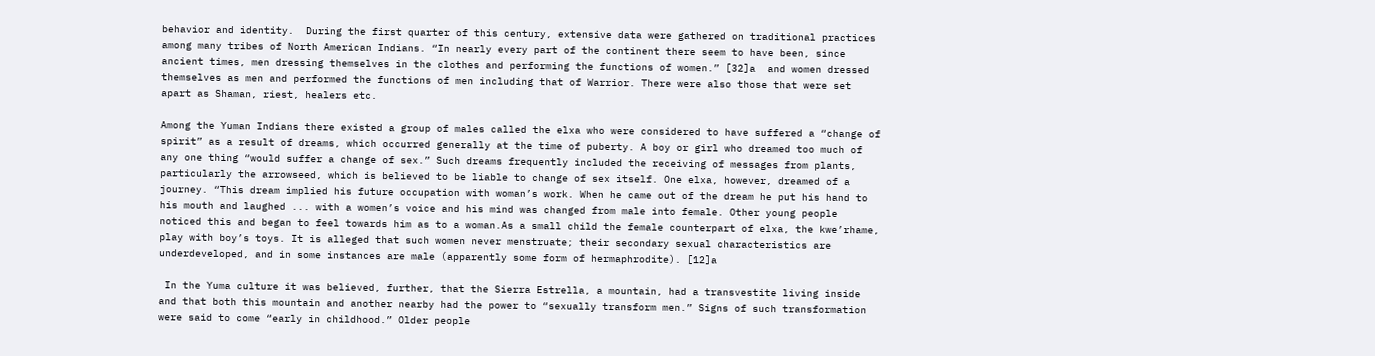behavior and identity.  During the first quarter of this century, extensive data were gathered on traditional practices among many tribes of North American Indians. “In nearly every part of the continent there seem to have been, since ancient times, men dressing themselves in the clothes and performing the functions of women.” [32]a  and women dressed themselves as men and performed the functions of men including that of Warrior. There were also those that were set apart as Shaman, riest, healers etc.

Among the Yuman Indians there existed a group of males called the elxa who were considered to have suffered a “change of spirit” as a result of dreams, which occurred generally at the time of puberty. A boy or girl who dreamed too much of any one thing “would suffer a change of sex.” Such dreams frequently included the receiving of messages from plants, particularly the arrowseed, which is believed to be liable to change of sex itself. One elxa, however, dreamed of a journey. “This dream implied his future occupation with woman’s work. When he came out of the dream he put his hand to his mouth and laughed ... with a women’s voice and his mind was changed from male into female. Other young people noticed this and began to feel towards him as to a woman.As a small child the female counterpart of elxa, the kwe’rhame, play with boy’s toys. It is alleged that such women never menstruate; their secondary sexual characteristics are underdeveloped, and in some instances are male (apparently some form of hermaphrodite). [12]a

 In the Yuma culture it was believed, further, that the Sierra Estrella, a mountain, had a transvestite living inside and that both this mountain and another nearby had the power to “sexually transform men.” Signs of such transformation were said to come “early in childhood.” Older people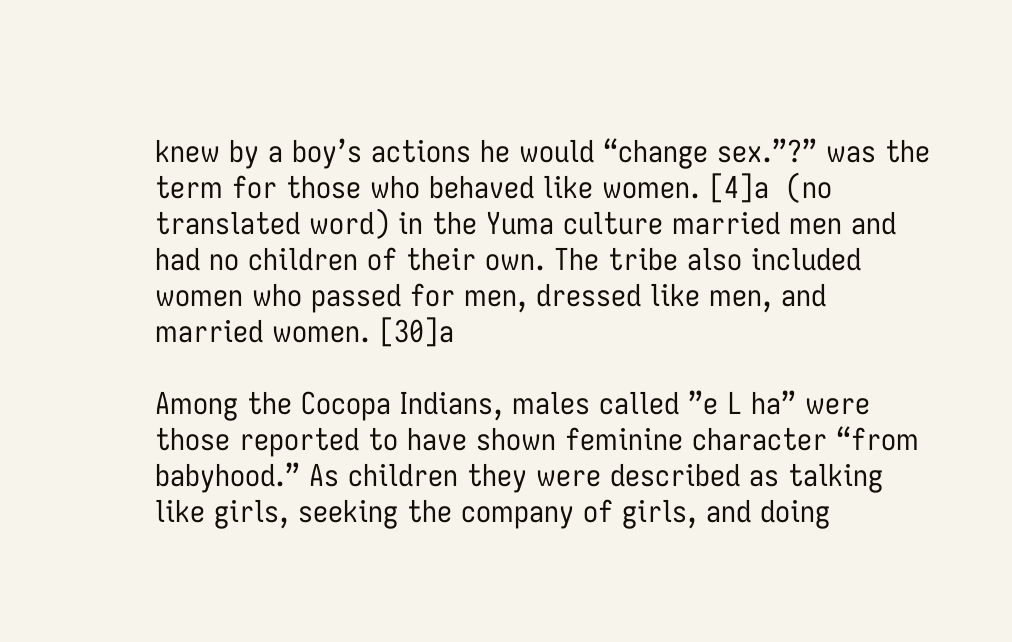knew by a boy’s actions he would “change sex.”?” was the term for those who behaved like women. [4]a  (no translated word) in the Yuma culture married men and had no children of their own. The tribe also included women who passed for men, dressed like men, and married women. [30]a

Among the Cocopa Indians, males called ”e L ha” were those reported to have shown feminine character “from babyhood.” As children they were described as talking like girls, seeking the company of girls, and doing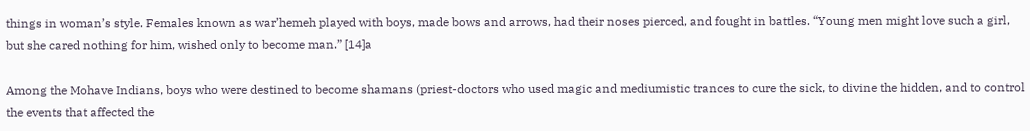things in woman’s style. Females known as war’hemeh played with boys, made bows and arrows, had their noses pierced, and fought in battles. “Young men might love such a girl, but she cared nothing for him, wished only to become man.” [14]a

Among the Mohave Indians, boys who were destined to become shamans (priest-doctors who used magic and mediumistic trances to cure the sick, to divine the hidden, and to control the events that affected the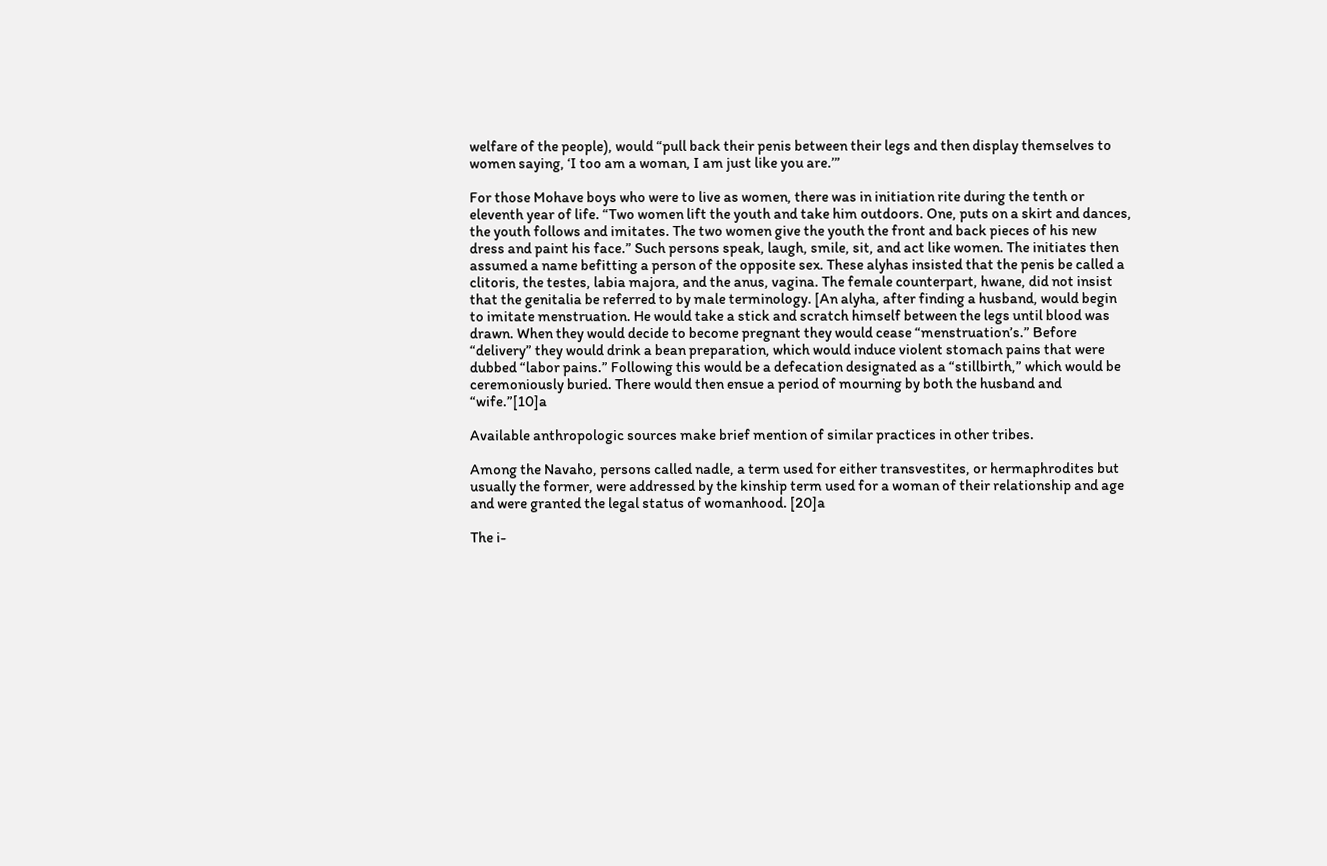welfare of the people), would “pull back their penis between their legs and then display themselves to women saying, ‘I too am a woman, I am just like you are.’”

For those Mohave boys who were to live as women, there was in initiation rite during the tenth or eleventh year of life. “Two women lift the youth and take him outdoors. One, puts on a skirt and dances, the youth follows and imitates. The two women give the youth the front and back pieces of his new dress and paint his face.” Such persons speak, laugh, smile, sit, and act like women. The initiates then assumed a name befitting a person of the opposite sex. These alyhas insisted that the penis be called a clitoris, the testes, labia majora, and the anus, vagina. The female counterpart, hwane, did not insist that the genitalia be referred to by male terminology. [An alyha, after finding a husband, would begin to imitate menstruation. He would take a stick and scratch himself between the legs until blood was drawn. When they would decide to become pregnant they would cease “menstruation’s.” Before “delivery” they would drink a bean preparation, which would induce violent stomach pains that were dubbed “labor pains.” Following this would be a defecation designated as a “stillbirth,” which would be ceremoniously buried. There would then ensue a period of mourning by both the husband and “wife.”[10]a

Available anthropologic sources make brief mention of similar practices in other tribes.

Among the Navaho, persons called nadle, a term used for either transvestites, or hermaphrodites but usually the former, were addressed by the kinship term used for a woman of their relationship and age and were granted the legal status of womanhood. [20]a

The i-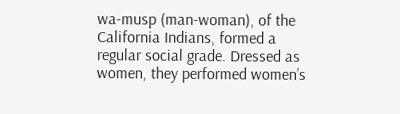wa-musp (man-woman), of the California Indians, formed a regular social grade. Dressed as women, they performed women’s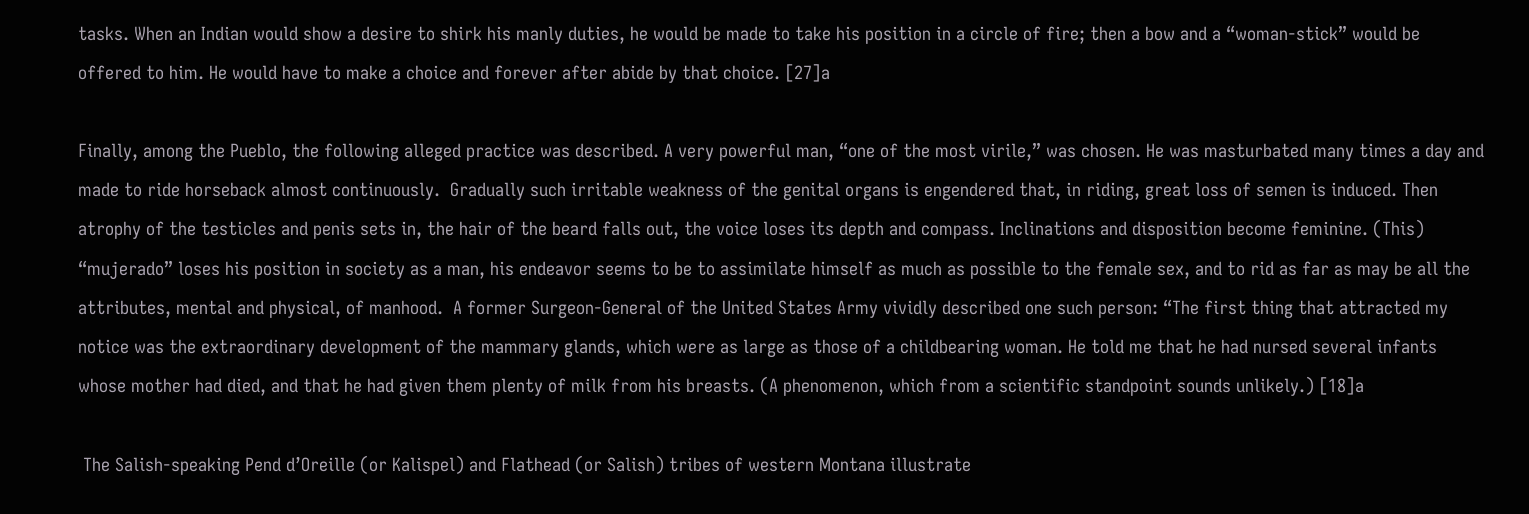tasks. When an Indian would show a desire to shirk his manly duties, he would be made to take his position in a circle of fire; then a bow and a “woman-stick” would be offered to him. He would have to make a choice and forever after abide by that choice. [27]a

Finally, among the Pueblo, the following alleged practice was described. A very powerful man, “one of the most virile,” was chosen. He was masturbated many times a day and made to ride horseback almost continuously.  Gradually such irritable weakness of the genital organs is engendered that, in riding, great loss of semen is induced. Then atrophy of the testicles and penis sets in, the hair of the beard falls out, the voice loses its depth and compass. Inclinations and disposition become feminine. (This) “mujerado” loses his position in society as a man, his endeavor seems to be to assimilate himself as much as possible to the female sex, and to rid as far as may be all the attributes, mental and physical, of manhood.  A former Surgeon-General of the United States Army vividly described one such person: “The first thing that attracted my notice was the extraordinary development of the mammary glands, which were as large as those of a childbearing woman. He told me that he had nursed several infants whose mother had died, and that he had given them plenty of milk from his breasts. (A phenomenon, which from a scientific standpoint sounds unlikely.) [18]a

 The Salish-speaking Pend d’Oreille (or Kalispel) and Flathead (or Salish) tribes of western Montana illustrate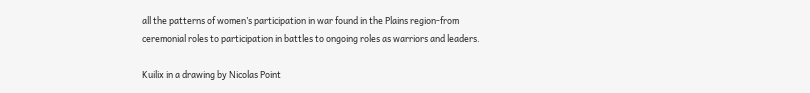all the patterns of women’s participation in war found in the Plains region-from ceremonial roles to participation in battles to ongoing roles as warriors and leaders.

Kuilix in a drawing by Nicolas Point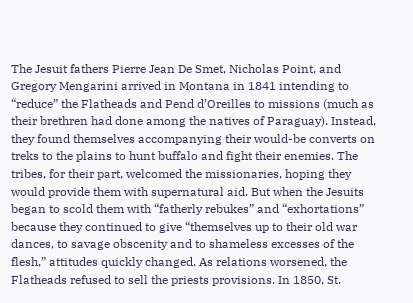The Jesuit fathers Pierre Jean De Smet, Nicholas Point, and Gregory Mengarini arrived in Montana in 1841 intending to “reduce” the Flatheads and Pend d’Oreilles to missions (much as their brethren had done among the natives of Paraguay). Instead, they found themselves accompanying their would-be converts on treks to the plains to hunt buffalo and fight their enemies. The tribes, for their part, welcomed the missionaries, hoping they would provide them with supernatural aid. But when the Jesuits began to scold them with “fatherly rebukes” and “exhortations” because they continued to give “themselves up to their old war dances, to savage obscenity and to shameless excesses of the flesh,” attitudes quickly changed. As relations worsened, the Flatheads refused to sell the priests provisions. In 1850, St.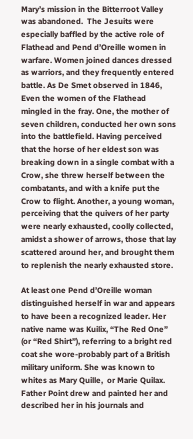Mary’s mission in the Bitterroot Valley was abandoned.  The Jesuits were especially baffled by the active role of Flathead and Pend d’Oreille women in warfare. Women joined dances dressed as warriors, and they frequently entered battle. As De Smet observed in 1846, Even the women of the Flathead mingled in the fray. One, the mother of seven children, conducted her own sons into the battlefield. Having perceived that the horse of her eldest son was breaking down in a single combat with a Crow, she threw herself between the combatants, and with a knife put the Crow to flight. Another, a young woman, perceiving that the quivers of her party were nearly exhausted, coolly collected, amidst a shower of arrows, those that lay scattered around her, and brought them to replenish the nearly exhausted store.

At least one Pend d’Oreille woman distinguished herself in war and appears to have been a recognized leader. Her native name was Kuilix, “The Red One” (or “Red Shirt”), referring to a bright red coat she wore-probably part of a British military uniform. She was known to whites as Mary Quille,  or Marie Quilax. Father Point drew and painted her and described her in his journals and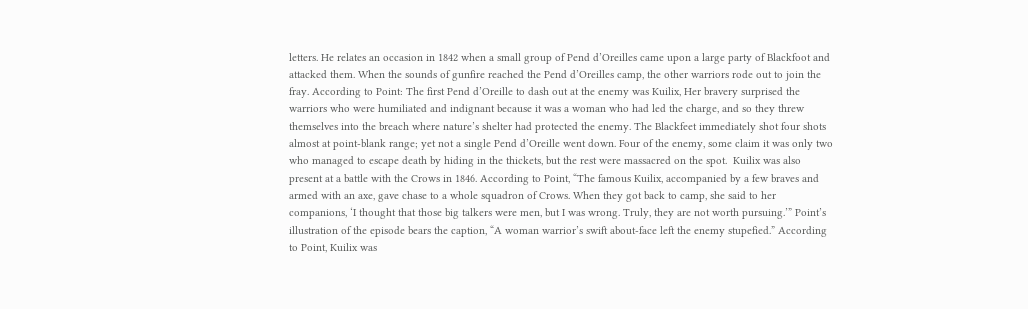letters. He relates an occasion in 1842 when a small group of Pend d’Oreilles came upon a large party of Blackfoot and attacked them. When the sounds of gunfire reached the Pend d’Oreilles camp, the other warriors rode out to join the fray. According to Point: The first Pend d’Oreille to dash out at the enemy was Kuilix, Her bravery surprised the warriors who were humiliated and indignant because it was a woman who had led the charge, and so they threw themselves into the breach where nature’s shelter had protected the enemy. The Blackfeet immediately shot four shots almost at point-blank range; yet not a single Pend d’Oreille went down. Four of the enemy, some claim it was only two who managed to escape death by hiding in the thickets, but the rest were massacred on the spot.  Kuilix was also present at a battle with the Crows in 1846. According to Point, “The famous Kuilix, accompanied by a few braves and armed with an axe, gave chase to a whole squadron of Crows. When they got back to camp, she said to her companions, ‘I thought that those big talkers were men, but I was wrong. Truly, they are not worth pursuing.’” Point’s illustration of the episode bears the caption, “A woman warrior’s swift about-face left the enemy stupefied.” According to Point, Kuilix was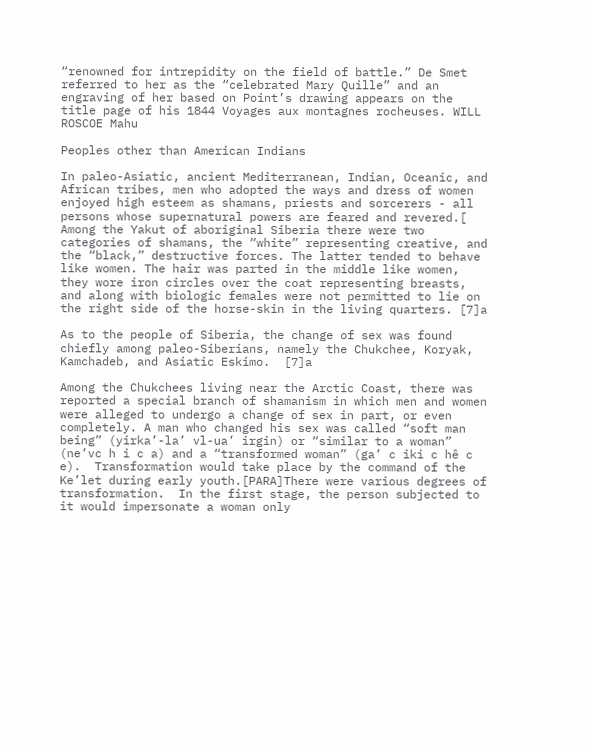“renowned for intrepidity on the field of battle.” De Smet referred to her as the “celebrated Mary Quille” and an engraving of her based on Point’s drawing appears on the title page of his 1844 Voyages aux montagnes rocheuses. WILL ROSCOE Mahu

Peoples other than American Indians

In paleo-Asiatic, ancient Mediterranean, Indian, Oceanic, and African tribes, men who adopted the ways and dress of women enjoyed high esteem as shamans, priests and sorcerers - all persons whose supernatural powers are feared and revered.[ Among the Yakut of aboriginal Siberia there were two categories of shamans, the “white” representing creative, and the “black,” destructive forces. The latter tended to behave like women. The hair was parted in the middle like women, they wore iron circles over the coat representing breasts, and along with biologic females were not permitted to lie on the right side of the horse-skin in the living quarters. [7]a

As to the people of Siberia, the change of sex was found chiefly among paleo-Siberians, namely the Chukchee, Koryak, Kamchadeb, and Asiatic Eskimo.  [7]a

Among the Chukchees living near the Arctic Coast, there was reported a special branch of shamanism in which men and women were alleged to undergo a change of sex in part, or even completely. A man who changed his sex was called “soft man being” (yirka’-la’ vl-ua’ irgin) or “similar to a woman” (ne’vc h i c a) and a “transformed woman” (ga’ c iki c hê c e).  Transformation would take place by the command of the Ke’let during early youth.[PARA]There were various degrees of transformation.  In the first stage, the person subjected to it would impersonate a woman only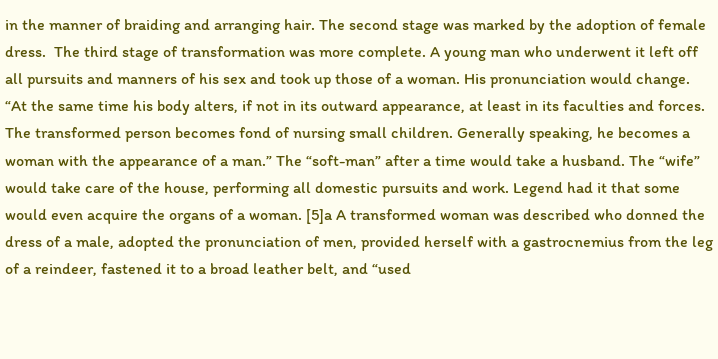in the manner of braiding and arranging hair. The second stage was marked by the adoption of female dress.  The third stage of transformation was more complete. A young man who underwent it left off all pursuits and manners of his sex and took up those of a woman. His pronunciation would change. “At the same time his body alters, if not in its outward appearance, at least in its faculties and forces. The transformed person becomes fond of nursing small children. Generally speaking, he becomes a woman with the appearance of a man.” The “soft-man” after a time would take a husband. The “wife” would take care of the house, performing all domestic pursuits and work. Legend had it that some would even acquire the organs of a woman. [5]a A transformed woman was described who donned the dress of a male, adopted the pronunciation of men, provided herself with a gastrocnemius from the leg of a reindeer, fastened it to a broad leather belt, and “used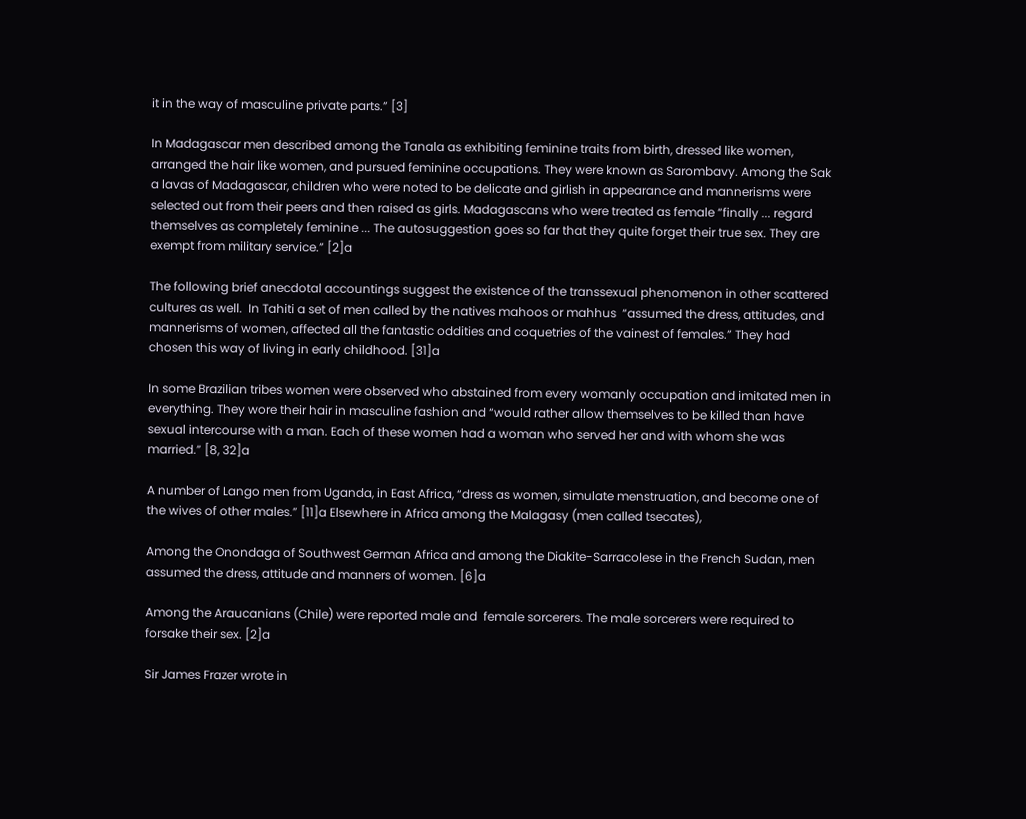it in the way of masculine private parts.” [3]

In Madagascar men described among the Tanala as exhibiting feminine traits from birth, dressed like women, arranged the hair like women, and pursued feminine occupations. They were known as Sarombavy. Among the Sak a lavas of Madagascar, children who were noted to be delicate and girlish in appearance and mannerisms were selected out from their peers and then raised as girls. Madagascans who were treated as female “finally ... regard themselves as completely feminine ... The autosuggestion goes so far that they quite forget their true sex. They are exempt from military service.” [2]a

The following brief anecdotal accountings suggest the existence of the transsexual phenomenon in other scattered cultures as well.  In Tahiti a set of men called by the natives mahoos or mahhus  “assumed the dress, attitudes, and mannerisms of women, affected all the fantastic oddities and coquetries of the vainest of females.” They had chosen this way of living in early childhood. [31]a

In some Brazilian tribes women were observed who abstained from every womanly occupation and imitated men in everything. They wore their hair in masculine fashion and “would rather allow themselves to be killed than have sexual intercourse with a man. Each of these women had a woman who served her and with whom she was married.” [8, 32]a

A number of Lango men from Uganda, in East Africa, “dress as women, simulate menstruation, and become one of the wives of other males.” [11]a Elsewhere in Africa among the Malagasy (men called tsecates),

Among the Onondaga of Southwest German Africa and among the Diakite-Sarracolese in the French Sudan, men assumed the dress, attitude and manners of women. [6]a

Among the Araucanians (Chile) were reported male and  female sorcerers. The male sorcerers were required to forsake their sex. [2]a

Sir James Frazer wrote in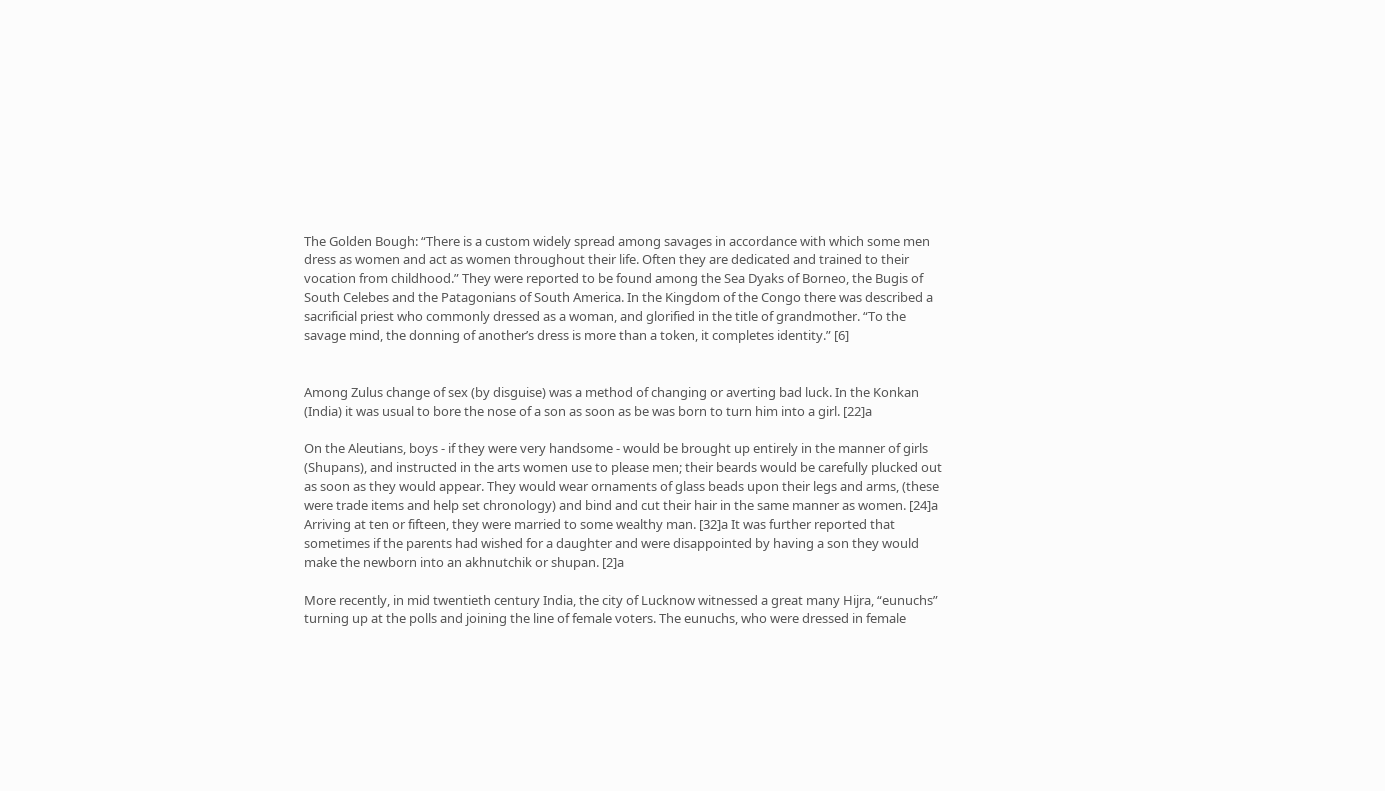The Golden Bough: “There is a custom widely spread among savages in accordance with which some men dress as women and act as women throughout their life. Often they are dedicated and trained to their vocation from childhood.” They were reported to be found among the Sea Dyaks of Borneo, the Bugis of South Celebes and the Patagonians of South America. In the Kingdom of the Congo there was described a sacrificial priest who commonly dressed as a woman, and glorified in the title of grandmother. “To the savage mind, the donning of another’s dress is more than a token, it completes identity.” [6]


Among Zulus change of sex (by disguise) was a method of changing or averting bad luck. In the Konkan (India) it was usual to bore the nose of a son as soon as be was born to turn him into a girl. [22]a

On the Aleutians, boys - if they were very handsome - would be brought up entirely in the manner of girls (Shupans), and instructed in the arts women use to please men; their beards would be carefully plucked out as soon as they would appear. They would wear ornaments of glass beads upon their legs and arms, (these were trade items and help set chronology) and bind and cut their hair in the same manner as women. [24]a Arriving at ten or fifteen, they were married to some wealthy man. [32]a It was further reported that sometimes if the parents had wished for a daughter and were disappointed by having a son they would make the newborn into an akhnutchik or shupan. [2]a

More recently, in mid twentieth century India, the city of Lucknow witnessed a great many Hijra, “eunuchs” turning up at the polls and joining the line of female voters. The eunuchs, who were dressed in female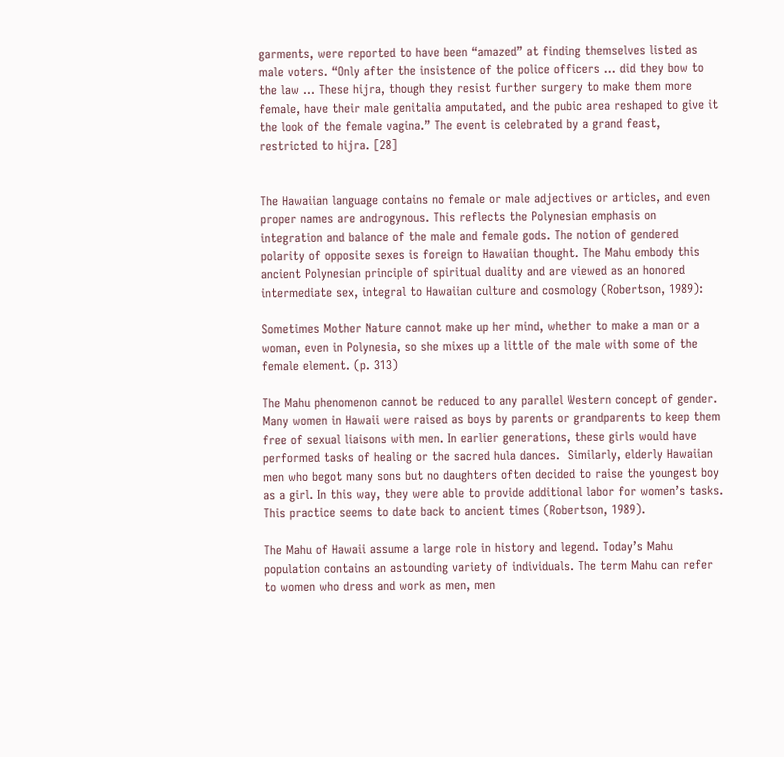garments, were reported to have been “amazed” at finding themselves listed as male voters. “Only after the insistence of the police officers ... did they bow to the law ... These hijra, though they resist further surgery to make them more female, have their male genitalia amputated, and the pubic area reshaped to give it the look of the female vagina.” The event is celebrated by a grand feast,  restricted to hijra. [28]


The Hawaiian language contains no female or male adjectives or articles, and even proper names are androgynous. This reflects the Polynesian emphasis on integration and balance of the male and female gods. The notion of gendered polarity of opposite sexes is foreign to Hawaiian thought. The Mahu embody this ancient Polynesian principle of spiritual duality and are viewed as an honored intermediate sex, integral to Hawaiian culture and cosmology (Robertson, 1989):

Sometimes Mother Nature cannot make up her mind, whether to make a man or a woman, even in Polynesia, so she mixes up a little of the male with some of the female element. (p. 313)

The Mahu phenomenon cannot be reduced to any parallel Western concept of gender. Many women in Hawaii were raised as boys by parents or grandparents to keep them free of sexual liaisons with men. In earlier generations, these girls would have performed tasks of healing or the sacred hula dances.  Similarly, elderly Hawaiian men who begot many sons but no daughters often decided to raise the youngest boy as a girl. In this way, they were able to provide additional labor for women’s tasks. This practice seems to date back to ancient times (Robertson, 1989).

The Mahu of Hawaii assume a large role in history and legend. Today’s Mahu population contains an astounding variety of individuals. The term Mahu can refer to women who dress and work as men, men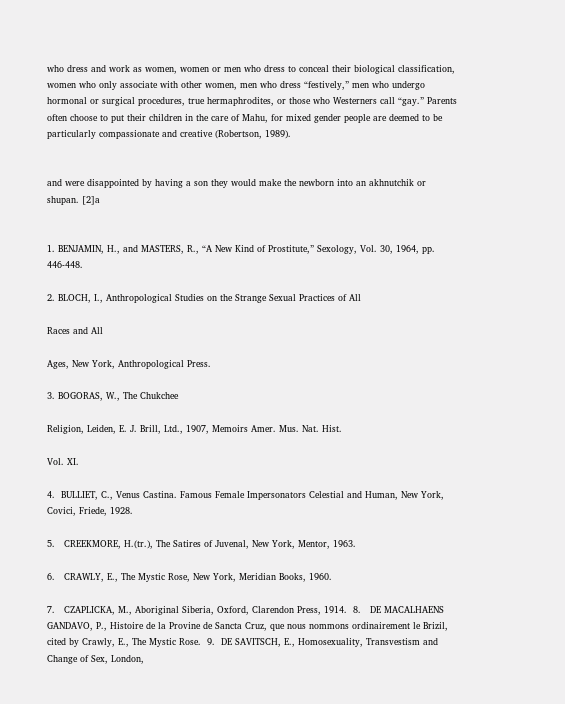who dress and work as women, women or men who dress to conceal their biological classification, women who only associate with other women, men who dress “festively,” men who undergo hormonal or surgical procedures, true hermaphrodites, or those who Westerners call “gay.” Parents often choose to put their children in the care of Mahu, for mixed gender people are deemed to be particularly compassionate and creative (Robertson, 1989).


and were disappointed by having a son they would make the newborn into an akhnutchik or shupan. [2]a


1. BENJAMIN, H., and MASTERS, R., “A New Kind of Prostitute,” Sexology, Vol. 30, 1964, pp. 446-448.

2. BLOCH, I., Anthropological Studies on the Strange Sexual Practices of All

Races and All

Ages, New York, Anthropological Press.

3. BOGORAS, W., The Chukchee

Religion, Leiden, E. J. Brill, Ltd., 1907, Memoirs Amer. Mus. Nat. Hist.

Vol. XI.

4.  BULLIET, C., Venus Castina. Famous Female Impersonators Celestial and Human, New York, Covici, Friede, 1928.

5.   CREEKMORE, H.(tr.), The Satires of Juvenal, New York, Mentor, 1963.

6.   CRAWLY, E., The Mystic Rose, New York, Meridian Books, 1960.

7.   CZAPLICKA, M., Aboriginal Siberia, Oxford, Clarendon Press, 1914.  8.   DE MACALHAENS GANDAVO, P., Histoire de la Provine de Sancta Cruz, que nous nommons ordinairement le Brizil, cited by Crawly, E., The Mystic Rose.  9.  DE SAVITSCH, E., Homosexuality, Transvestism and Change of Sex, London,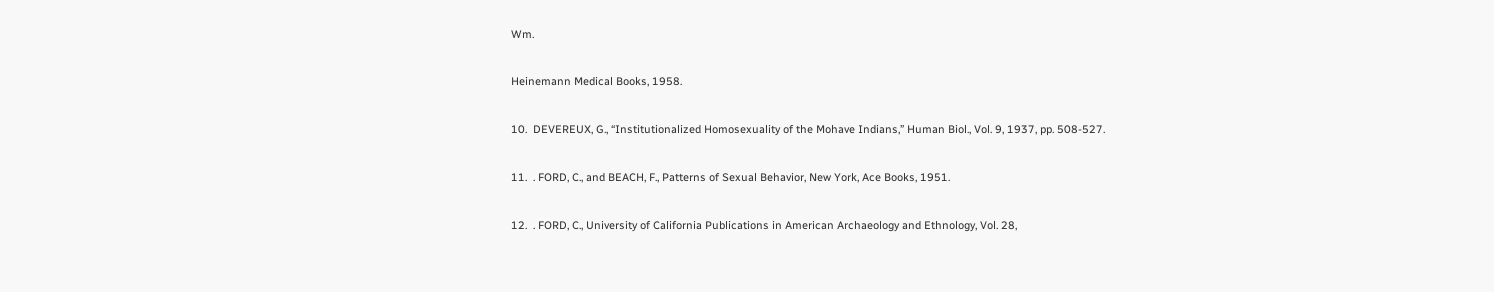Wm.

Heinemann Medical Books, 1958.

10.  DEVEREUX, G., “Institutionalized Homosexuality of the Mohave Indians,” Human Biol., Vol. 9, 1937, pp. 508-527.

11.  . FORD, C., and BEACH, F., Patterns of Sexual Behavior, New York, Ace Books, 1951.

12.  . FORD, C., University of California Publications in American Archaeology and Ethnology, Vol. 28,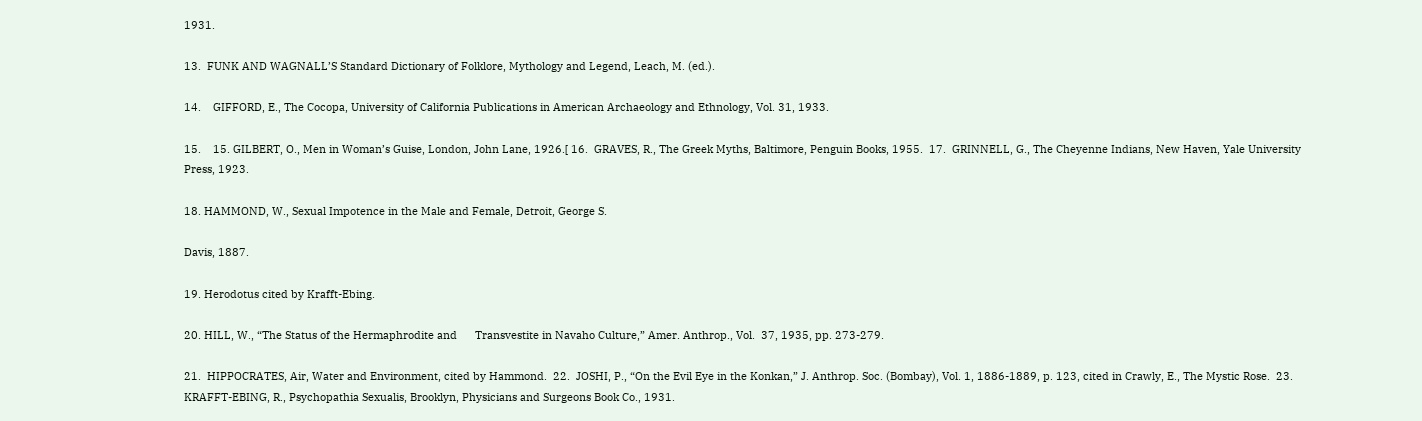1931.

13.  FUNK AND WAGNALL’S Standard Dictionary of Folklore, Mythology and Legend, Leach, M. (ed.).

14.    GIFFORD, E., The Cocopa, University of California Publications in American Archaeology and Ethnology, Vol. 31, 1933.

15.    15. GILBERT, O., Men in Woman’s Guise, London, John Lane, 1926.[ 16.  GRAVES, R., The Greek Myths, Baltimore, Penguin Books, 1955.  17.  GRINNELL, G., The Cheyenne Indians, New Haven, Yale University Press, 1923.

18. HAMMOND, W., Sexual Impotence in the Male and Female, Detroit, George S.

Davis, 1887.

19. Herodotus cited by Krafft-Ebing.

20. HILL, W., “The Status of the Hermaphrodite and      Transvestite in Navaho Culture,” Amer. Anthrop., Vol.  37, 1935, pp. 273-279.

21.  HIPPOCRATES, Air, Water and Environment, cited by Hammond.  22.  JOSHI, P., “On the Evil Eye in the Konkan,” J. Anthrop. Soc. (Bombay), Vol. 1, 1886-1889, p. 123, cited in Crawly, E., The Mystic Rose.  23.  KRAFFT-EBING, R., Psychopathia Sexualis, Brooklyn, Physicians and Surgeons Book Co., 1931.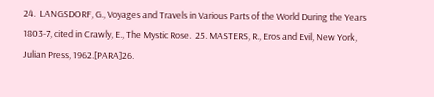24.  LANGSDORF, G., Voyages and Travels in Various Parts of the World During the Years 1803-7, cited in Crawly, E., The Mystic Rose.  25. MASTERS, R., Eros and Evil, New York, Julian Press, 1962.[PARA]26.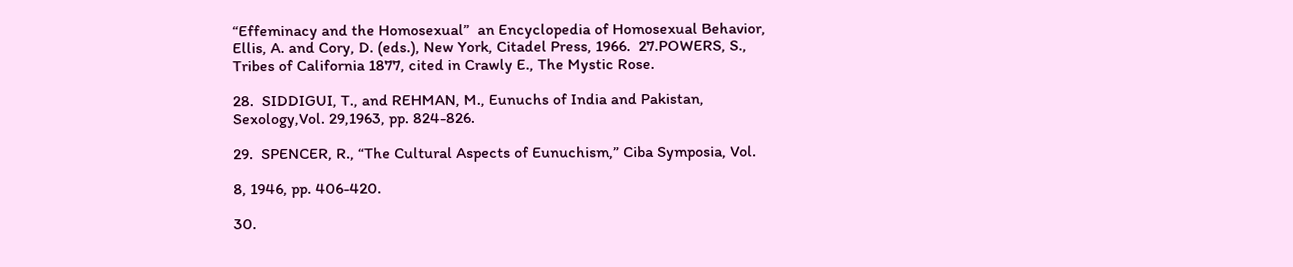“Effeminacy and the Homosexual”  an Encyclopedia of Homosexual Behavior, Ellis, A. and Cory, D. (eds.), New York, Citadel Press, 1966.  27.POWERS, S., Tribes of California 1877, cited in Crawly E., The Mystic Rose.

28.  SIDDIGUI, T., and REHMAN, M., Eunuchs of India and Pakistan, Sexology,Vol. 29,1963, pp. 824-826.

29.  SPENCER, R., “The Cultural Aspects of Eunuchism,” Ciba Symposia, Vol.

8, 1946, pp. 406-420.

30.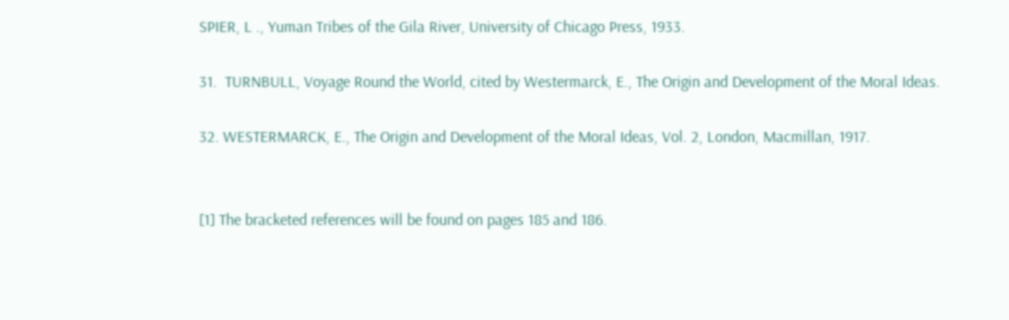SPIER, L ., Yuman Tribes of the Gila River, University of Chicago Press, 1933.

31.  TURNBULL, Voyage Round the World, cited by Westermarck, E., The Origin and Development of the Moral Ideas.

32. WESTERMARCK, E., The Origin and Development of the Moral Ideas, Vol. 2, London, Macmillan, 1917.


[1] The bracketed references will be found on pages 185 and 186.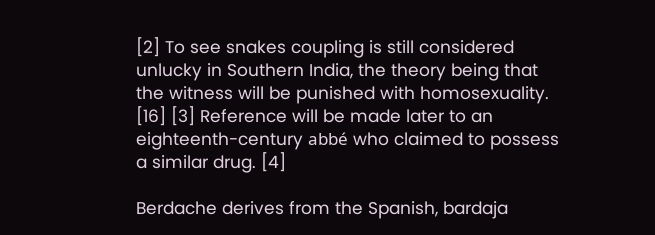[2] To see snakes coupling is still considered unlucky in Southern India, the theory being that the witness will be punished with homosexuality. [16] [3] Reference will be made later to an eighteenth-century abbé who claimed to possess a similar drug. [4]

Berdache derives from the Spanish, bardaja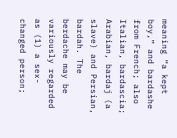meaning “a kept boy,” and bardashe from French; also Italian, bardascia; Arabian, bardaj (a slave) and Persian, bardah. The berdache may be variously regarded as (1) a sex-changed person;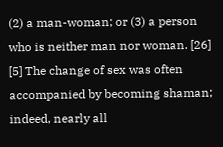(2) a man-woman; or (3) a person who is neither man nor woman. [26] [5] The change of sex was often accompanied by becoming shaman; indeed, nearly all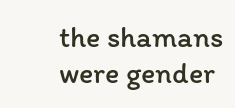the shamans were gender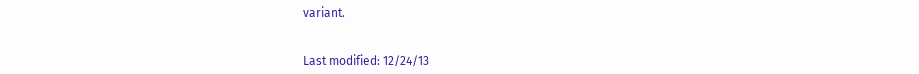variant.


Last modified: 12/24/13